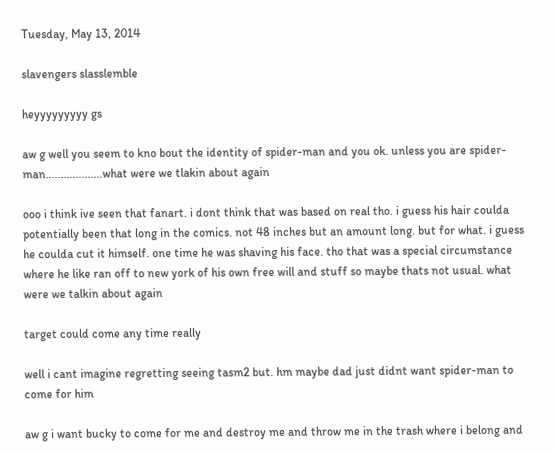Tuesday, May 13, 2014

slavengers slasslemble

heyyyyyyyyy gs

aw g well you seem to kno bout the identity of spider-man and you ok. unless you are spider-man...................what were we tlakin about again

ooo i think ive seen that fanart. i dont think that was based on real tho. i guess his hair coulda potentially been that long in the comics. not 48 inches but an amount long. but for what. i guess he coulda cut it himself. one time he was shaving his face. tho that was a special circumstance where he like ran off to new york of his own free will and stuff so maybe thats not usual. what were we talkin about again

target could come any time really

well i cant imagine regretting seeing tasm2 but. hm maybe dad just didnt want spider-man to come for him

aw g i want bucky to come for me and destroy me and throw me in the trash where i belong and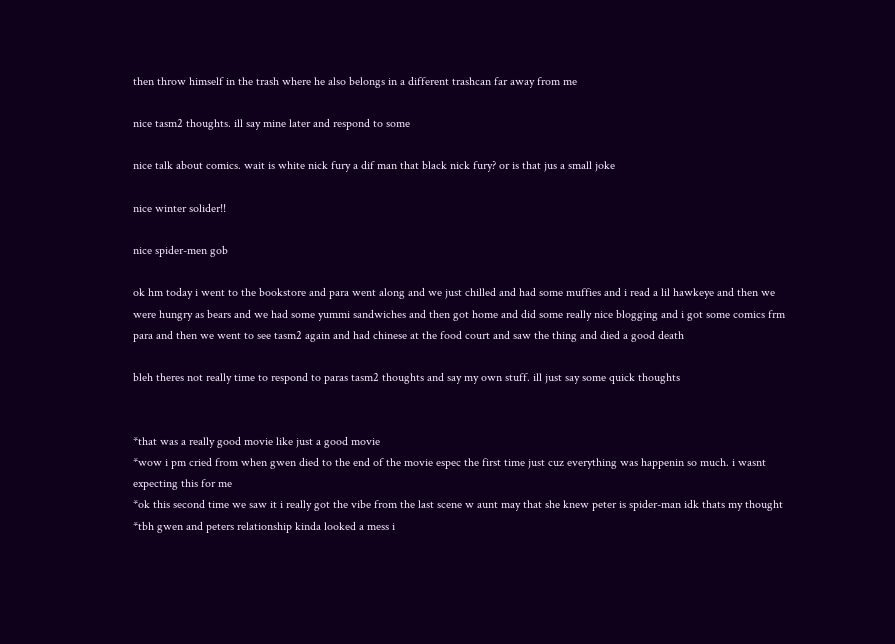then throw himself in the trash where he also belongs in a different trashcan far away from me

nice tasm2 thoughts. ill say mine later and respond to some

nice talk about comics. wait is white nick fury a dif man that black nick fury? or is that jus a small joke

nice winter solider!!

nice spider-men gob

ok hm today i went to the bookstore and para went along and we just chilled and had some muffies and i read a lil hawkeye and then we were hungry as bears and we had some yummi sandwiches and then got home and did some really nice blogging and i got some comics frm para and then we went to see tasm2 again and had chinese at the food court and saw the thing and died a good death

bleh theres not really time to respond to paras tasm2 thoughts and say my own stuff. ill just say some quick thoughts


*that was a really good movie like just a good movie
*wow i pm cried from when gwen died to the end of the movie espec the first time just cuz everything was happenin so much. i wasnt expecting this for me
*ok this second time we saw it i really got the vibe from the last scene w aunt may that she knew peter is spider-man idk thats my thought
*tbh gwen and peters relationship kinda looked a mess i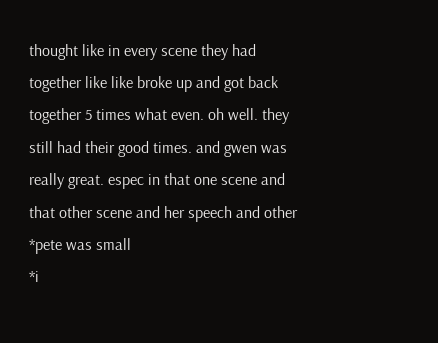thought like in every scene they had together like like broke up and got back together 5 times what even. oh well. they still had their good times. and gwen was really great. espec in that one scene and that other scene and her speech and other
*pete was small
*i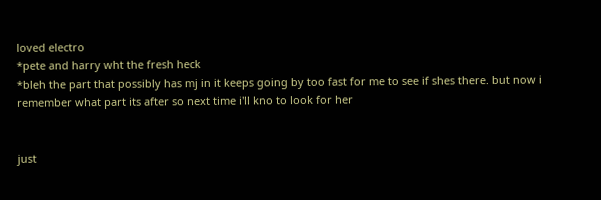loved electro
*pete and harry wht the fresh heck
*bleh the part that possibly has mj in it keeps going by too fast for me to see if shes there. but now i remember what part its after so next time i'll kno to look for her


just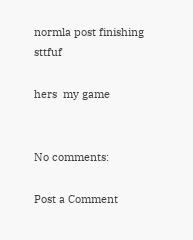normla post finishing sttfuf

hers  my game


No comments:

Post a Comment